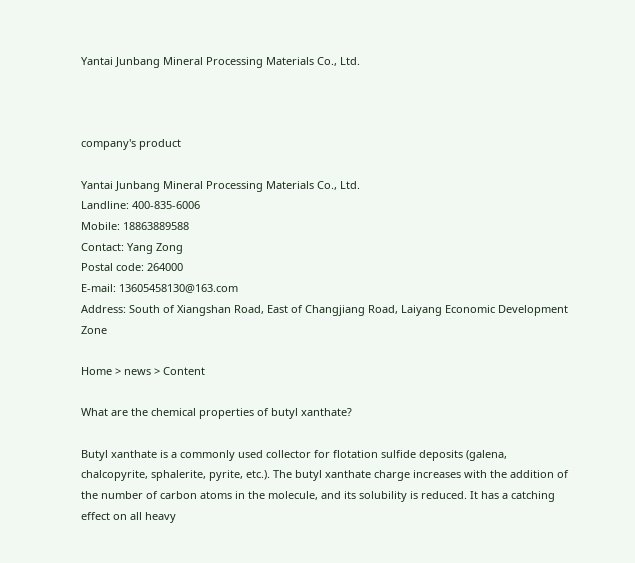Yantai Junbang Mineral Processing Materials Co., Ltd.



company's product

Yantai Junbang Mineral Processing Materials Co., Ltd.
Landline: 400-835-6006
Mobile: 18863889588
Contact: Yang Zong
Postal code: 264000
E-mail: 13605458130@163.com
Address: South of Xiangshan Road, East of Changjiang Road, Laiyang Economic Development Zone

Home > news > Content

What are the chemical properties of butyl xanthate?

Butyl xanthate is a commonly used collector for flotation sulfide deposits (galena, chalcopyrite, sphalerite, pyrite, etc.). The butyl xanthate charge increases with the addition of the number of carbon atoms in the molecule, and its solubility is reduced. It has a catching effect on all heavy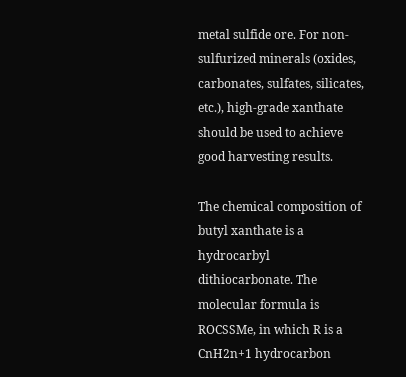metal sulfide ore. For non-sulfurized minerals (oxides, carbonates, sulfates, silicates, etc.), high-grade xanthate should be used to achieve good harvesting results.

The chemical composition of butyl xanthate is a hydrocarbyl dithiocarbonate. The molecular formula is ROCSSMe, in which R is a CnH2n+1 hydrocarbon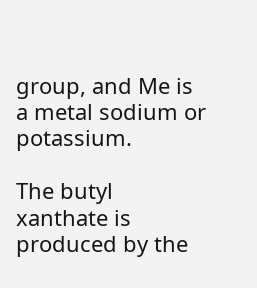group, and Me is a metal sodium or potassium.

The butyl xanthate is produced by the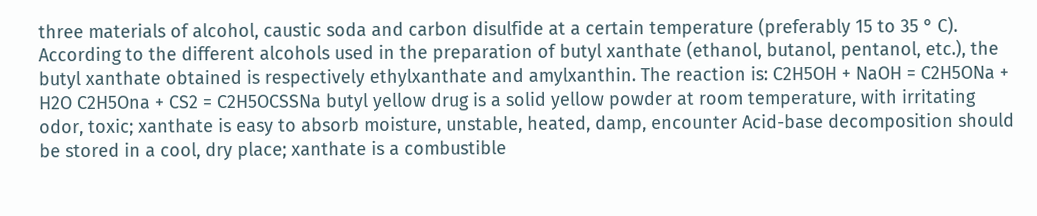three materials of alcohol, caustic soda and carbon disulfide at a certain temperature (preferably 15 to 35 ° C). According to the different alcohols used in the preparation of butyl xanthate (ethanol, butanol, pentanol, etc.), the butyl xanthate obtained is respectively ethylxanthate and amylxanthin. The reaction is: C2H5OH + NaOH = C2H5ONa + H2O C2H5Ona + CS2 = C2H5OCSSNa butyl yellow drug is a solid yellow powder at room temperature, with irritating odor, toxic; xanthate is easy to absorb moisture, unstable, heated, damp, encounter Acid-base decomposition should be stored in a cool, dry place; xanthate is a combustible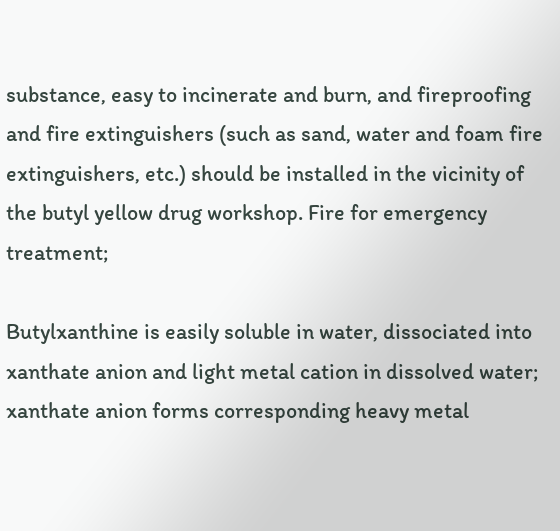substance, easy to incinerate and burn, and fireproofing and fire extinguishers (such as sand, water and foam fire extinguishers, etc.) should be installed in the vicinity of the butyl yellow drug workshop. Fire for emergency treatment;

Butylxanthine is easily soluble in water, dissociated into xanthate anion and light metal cation in dissolved water; xanthate anion forms corresponding heavy metal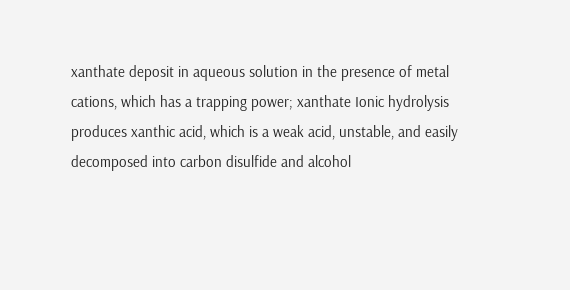xanthate deposit in aqueous solution in the presence of metal cations, which has a trapping power; xanthate Ionic hydrolysis produces xanthic acid, which is a weak acid, unstable, and easily decomposed into carbon disulfide and alcohol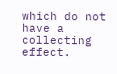which do not have a collecting effect.